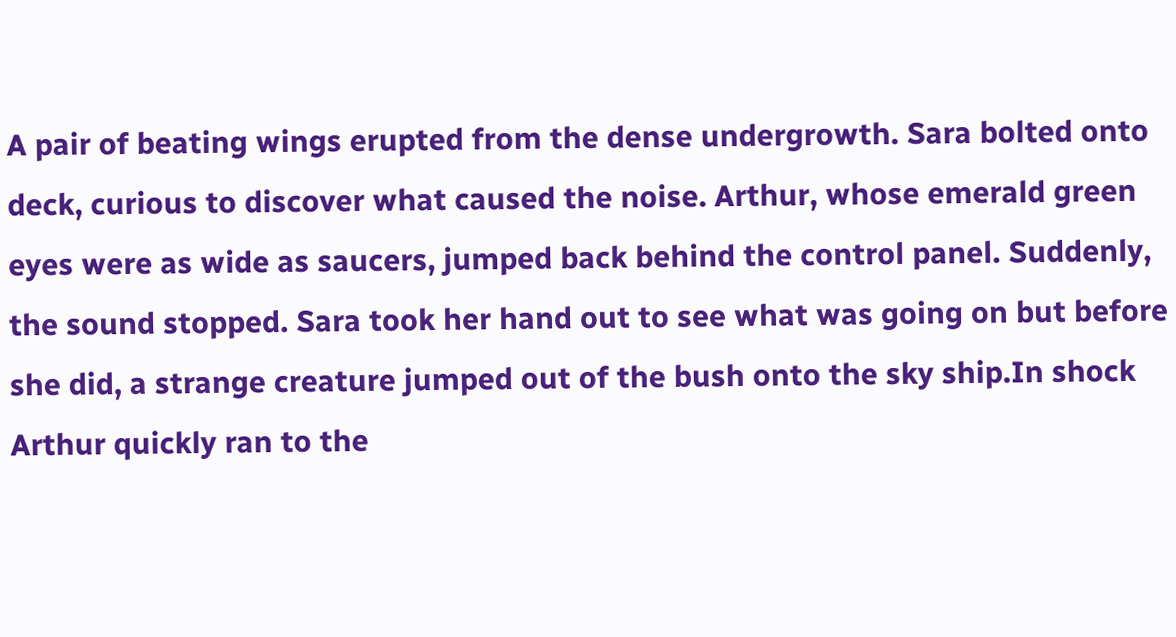A pair of beating wings erupted from the dense undergrowth. Sara bolted onto deck, curious to discover what caused the noise. Arthur, whose emerald green eyes were as wide as saucers, jumped back behind the control panel. Suddenly, the sound stopped. Sara took her hand out to see what was going on but before she did, a strange creature jumped out of the bush onto the sky ship.In shock  Arthur quickly ran to the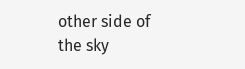other side of the sky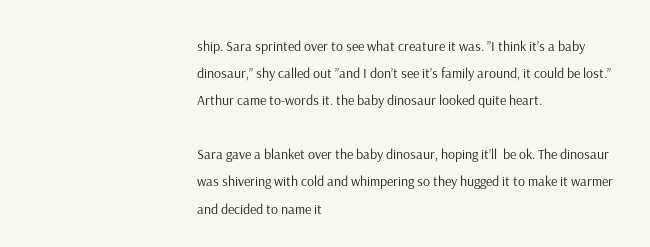ship. Sara sprinted over to see what creature it was. ”I think it’s a baby dinosaur,” shy called out ”and I don’t see it’s family around, it could be lost.” Arthur came to-words it. the baby dinosaur looked quite heart.

Sara gave a blanket over the baby dinosaur, hoping it’ll  be ok. The dinosaur was shivering with cold and whimpering so they hugged it to make it warmer and decided to name it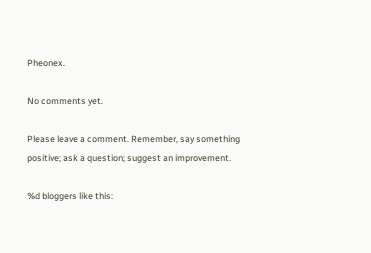Pheonex.

No comments yet.

Please leave a comment. Remember, say something positive; ask a question; suggest an improvement.

%d bloggers like this: